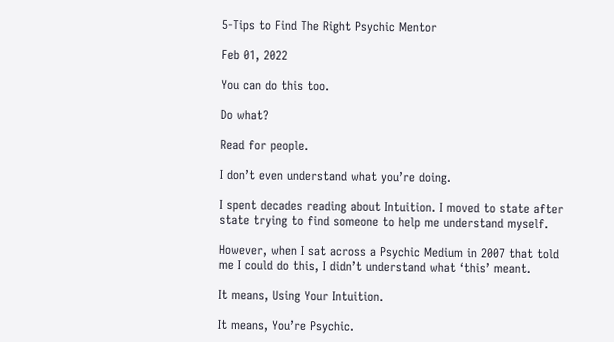5-Tips to Find The Right Psychic Mentor

Feb 01, 2022

You can do this too.

Do what?

Read for people.

I don’t even understand what you’re doing.

I spent decades reading about Intuition. I moved to state after state trying to find someone to help me understand myself.

However, when I sat across a Psychic Medium in 2007 that told me I could do this, I didn’t understand what ‘this’ meant.

It means, Using Your Intuition.

It means, You’re Psychic.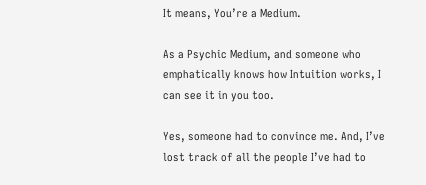It means, You’re a Medium.

As a Psychic Medium, and someone who emphatically knows how Intuition works, I can see it in you too.

Yes, someone had to convince me. And, I’ve lost track of all the people I’ve had to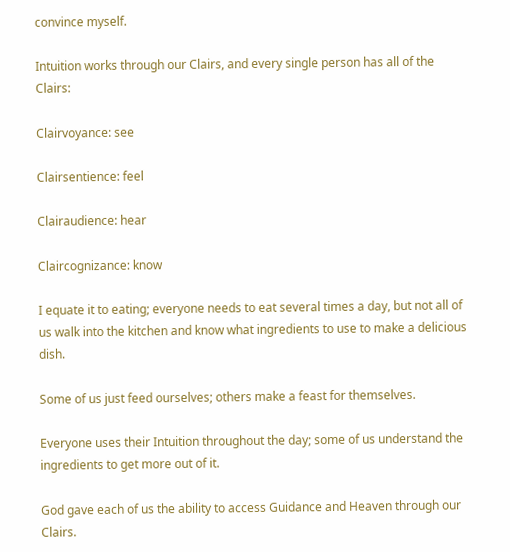convince myself.

Intuition works through our Clairs, and every single person has all of the Clairs:

Clairvoyance: see

Clairsentience: feel

Clairaudience: hear

Claircognizance: know

I equate it to eating; everyone needs to eat several times a day, but not all of us walk into the kitchen and know what ingredients to use to make a delicious dish.

Some of us just feed ourselves; others make a feast for themselves.

Everyone uses their Intuition throughout the day; some of us understand the ingredients to get more out of it.

God gave each of us the ability to access Guidance and Heaven through our Clairs.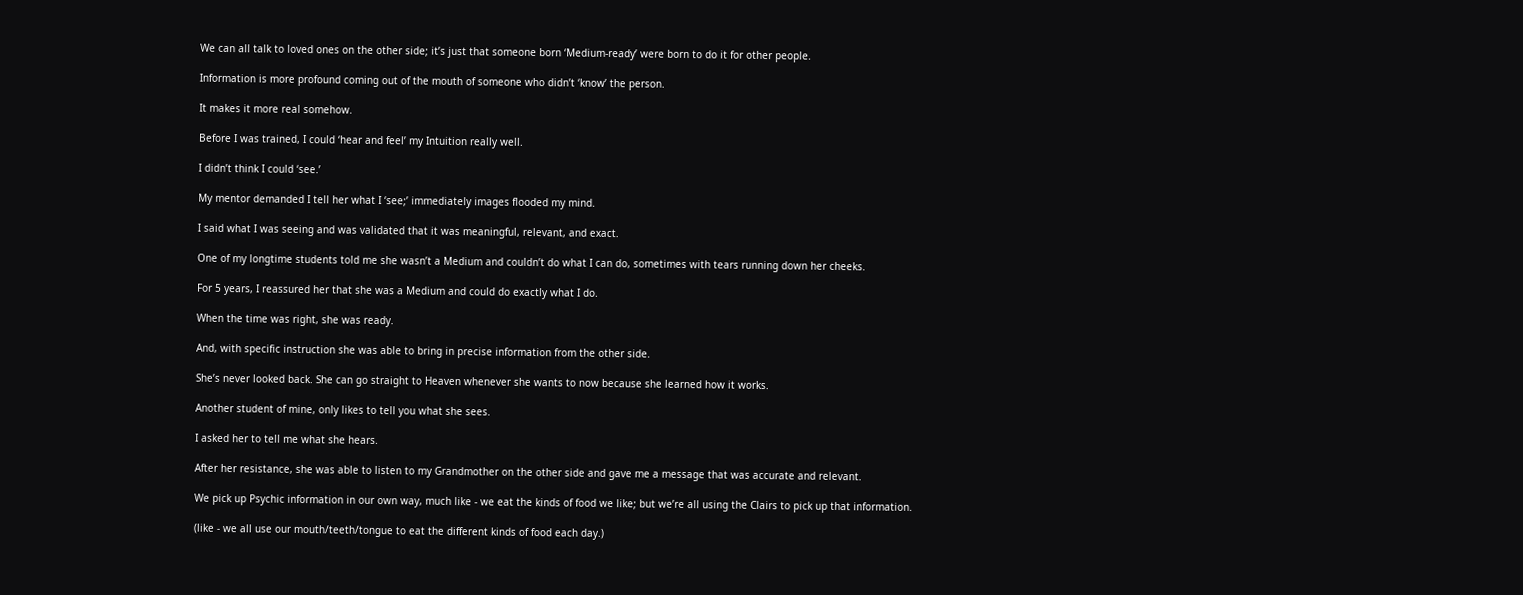We can all talk to loved ones on the other side; it’s just that someone born ‘Medium-ready’ were born to do it for other people.

Information is more profound coming out of the mouth of someone who didn’t ‘know’ the person.

It makes it more real somehow.

Before I was trained, I could ‘hear and feel’ my Intuition really well.

I didn’t think I could ‘see.’

My mentor demanded I tell her what I ‘see;’ immediately images flooded my mind.

I said what I was seeing and was validated that it was meaningful, relevant, and exact.

One of my longtime students told me she wasn’t a Medium and couldn’t do what I can do, sometimes with tears running down her cheeks.

For 5 years, I reassured her that she was a Medium and could do exactly what I do.

When the time was right, she was ready.

And, with specific instruction she was able to bring in precise information from the other side.

She’s never looked back. She can go straight to Heaven whenever she wants to now because she learned how it works.

Another student of mine, only likes to tell you what she sees.

I asked her to tell me what she hears.

After her resistance, she was able to listen to my Grandmother on the other side and gave me a message that was accurate and relevant.

We pick up Psychic information in our own way, much like - we eat the kinds of food we like; but we’re all using the Clairs to pick up that information.

(like - we all use our mouth/teeth/tongue to eat the different kinds of food each day.)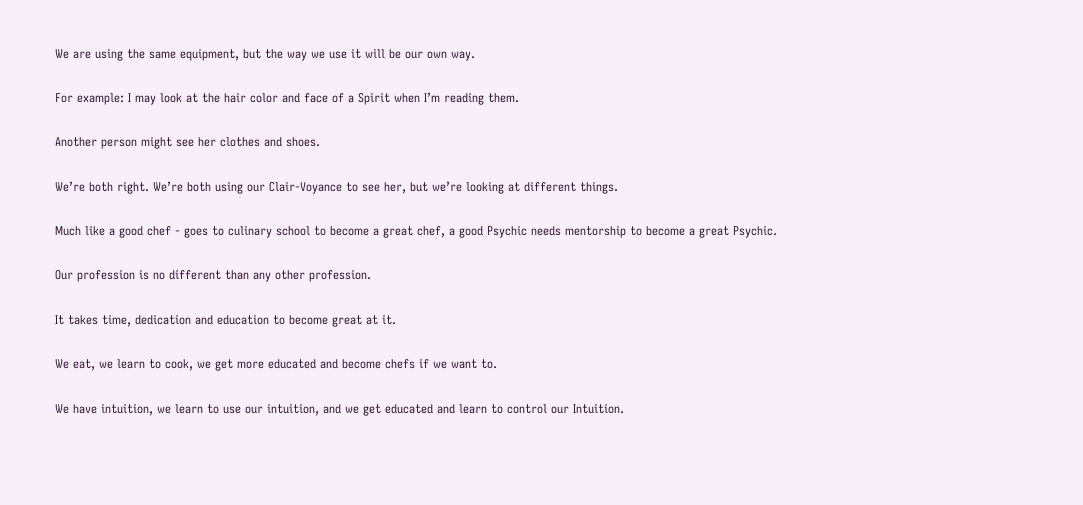We are using the same equipment, but the way we use it will be our own way.

For example: I may look at the hair color and face of a Spirit when I’m reading them.

Another person might see her clothes and shoes.

We’re both right. We’re both using our Clair-Voyance to see her, but we’re looking at different things.

Much like a good chef - goes to culinary school to become a great chef, a good Psychic needs mentorship to become a great Psychic.

Our profession is no different than any other profession.

It takes time, dedication and education to become great at it.

We eat, we learn to cook, we get more educated and become chefs if we want to.

We have intuition, we learn to use our intuition, and we get educated and learn to control our Intuition.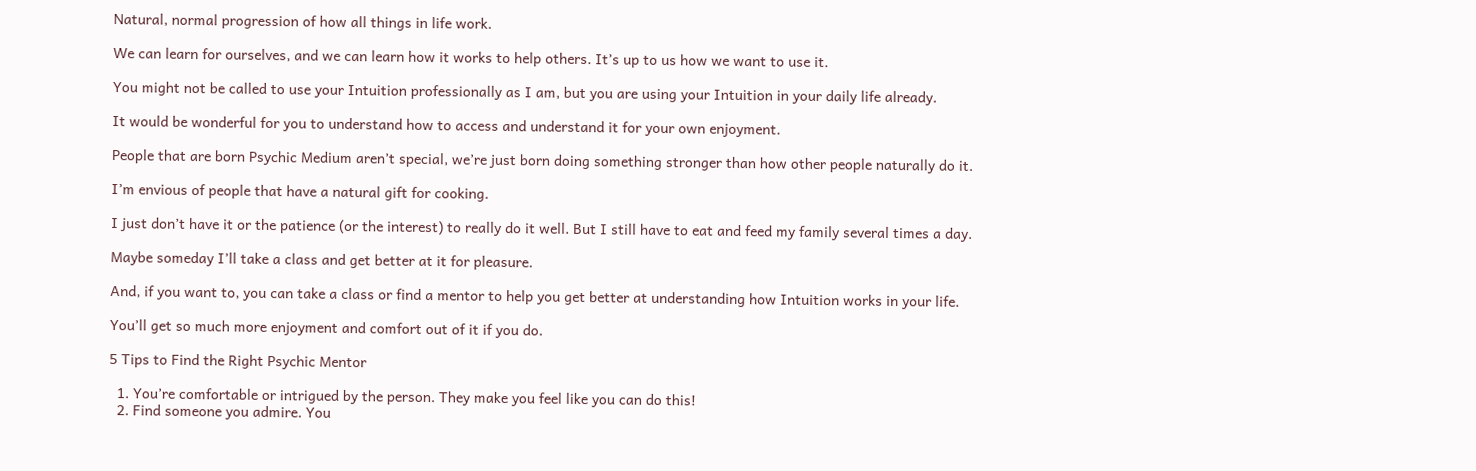Natural, normal progression of how all things in life work.

We can learn for ourselves, and we can learn how it works to help others. It’s up to us how we want to use it.

You might not be called to use your Intuition professionally as I am, but you are using your Intuition in your daily life already.

It would be wonderful for you to understand how to access and understand it for your own enjoyment.

People that are born Psychic Medium aren’t special, we’re just born doing something stronger than how other people naturally do it.

I’m envious of people that have a natural gift for cooking.

I just don’t have it or the patience (or the interest) to really do it well. But I still have to eat and feed my family several times a day.

Maybe someday I’ll take a class and get better at it for pleasure.

And, if you want to, you can take a class or find a mentor to help you get better at understanding how Intuition works in your life.

You’ll get so much more enjoyment and comfort out of it if you do.

5 Tips to Find the Right Psychic Mentor

  1. You’re comfortable or intrigued by the person. They make you feel like you can do this!
  2. Find someone you admire. You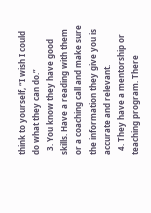think to yourself, “I wish I could do what they can do.”
  3. You know they have good skills. Have a reading with them or a coaching call and make sure the information they give you is accurate and relevant.
  4. They have a mentorship or teaching program. There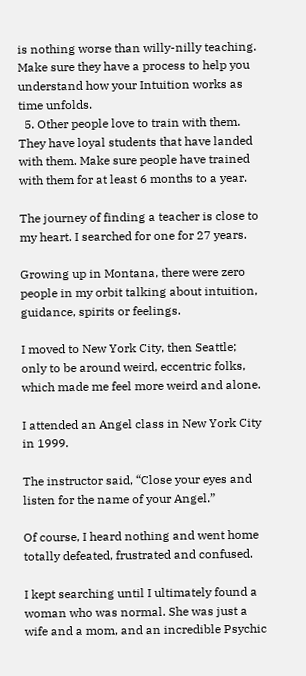is nothing worse than willy-nilly teaching. Make sure they have a process to help you understand how your Intuition works as time unfolds.
  5. Other people love to train with them. They have loyal students that have landed with them. Make sure people have trained with them for at least 6 months to a year.

The journey of finding a teacher is close to my heart. I searched for one for 27 years.

Growing up in Montana, there were zero people in my orbit talking about intuition, guidance, spirits or feelings.

I moved to New York City, then Seattle; only to be around weird, eccentric folks, which made me feel more weird and alone.

I attended an Angel class in New York City in 1999.

The instructor said, “Close your eyes and listen for the name of your Angel.”

Of course, I heard nothing and went home totally defeated, frustrated and confused.

I kept searching until I ultimately found a woman who was normal. She was just a wife and a mom, and an incredible Psychic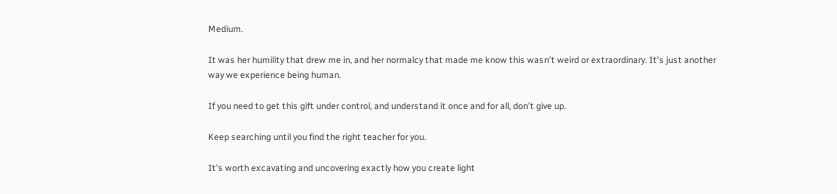Medium.

It was her humility that drew me in, and her normalcy that made me know this wasn’t weird or extraordinary. It’s just another way we experience being human.

If you need to get this gift under control, and understand it once and for all, don’t give up.

Keep searching until you find the right teacher for you.

It’s worth excavating and uncovering exactly how you create light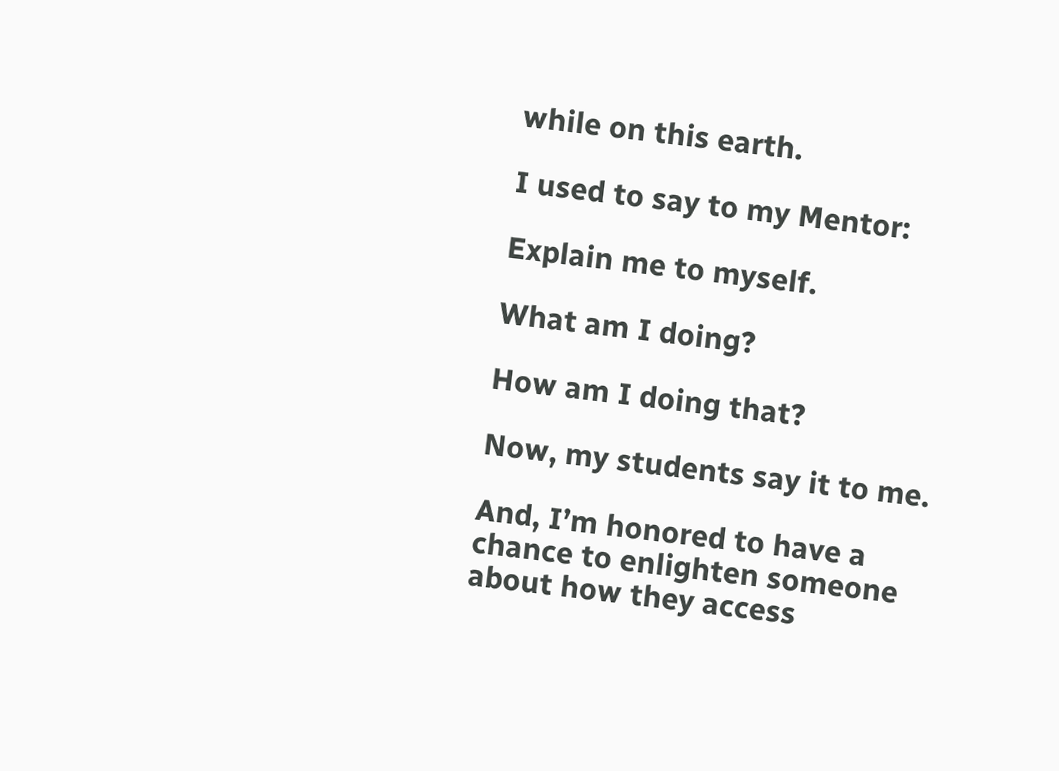while on this earth.

I used to say to my Mentor:

Explain me to myself.

What am I doing?

How am I doing that?

Now, my students say it to me.

And, I’m honored to have a chance to enlighten someone about how they access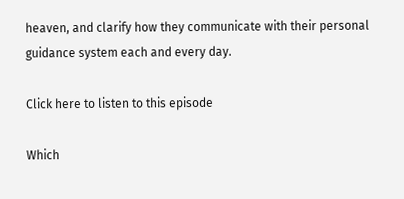heaven, and clarify how they communicate with their personal guidance system each and every day.

Click here to listen to this episode

Which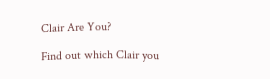Clair Are You?

Find out which Clair you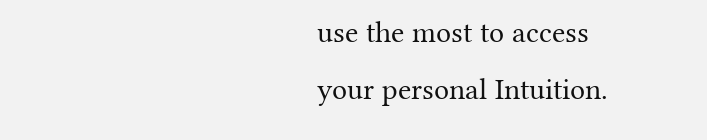use the most to access your personal Intuition.